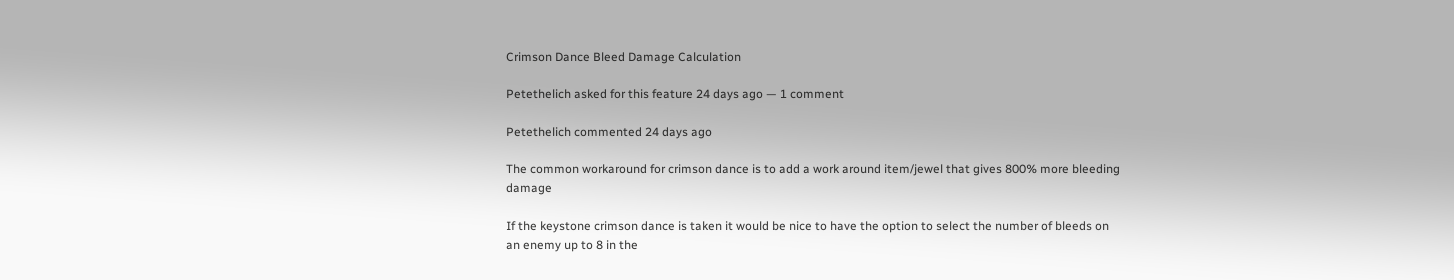Crimson Dance Bleed Damage Calculation

Petethelich asked for this feature 24 days ago — 1 comment

Petethelich commented 24 days ago

The common workaround for crimson dance is to add a work around item/jewel that gives 800% more bleeding damage

If the keystone crimson dance is taken it would be nice to have the option to select the number of bleeds on an enemy up to 8 in the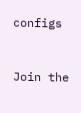configs


Join the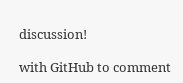discussion!

with GitHub to comment